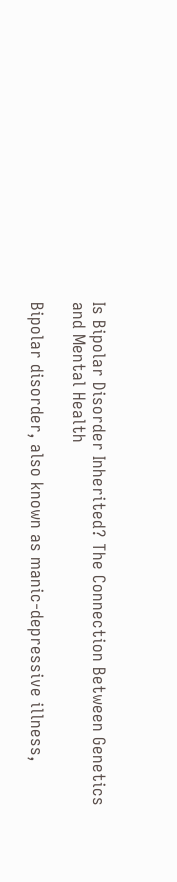Is Bipolar Disorder Inherited? The Connection Between Genetics and Mental Health

Bipolar disorder, also known as manic-depressive illness,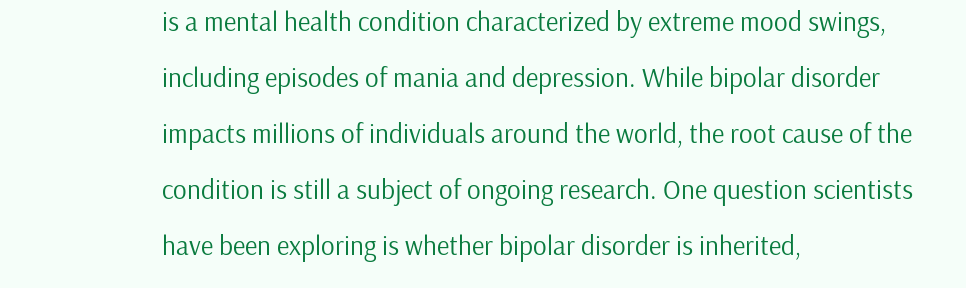is a mental health condition characterized by extreme mood swings, including episodes of mania and depression. While bipolar disorder impacts millions of individuals around the world, the root cause of the condition is still a subject of ongoing research. One question scientists have been exploring is whether bipolar disorder is inherited,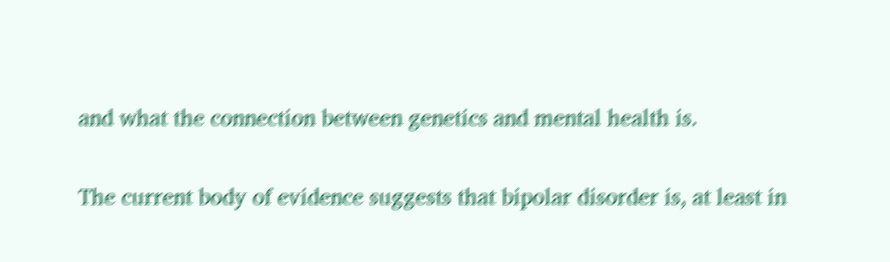and what the connection between genetics and mental health is.

The current body of evidence suggests that bipolar disorder is, at least in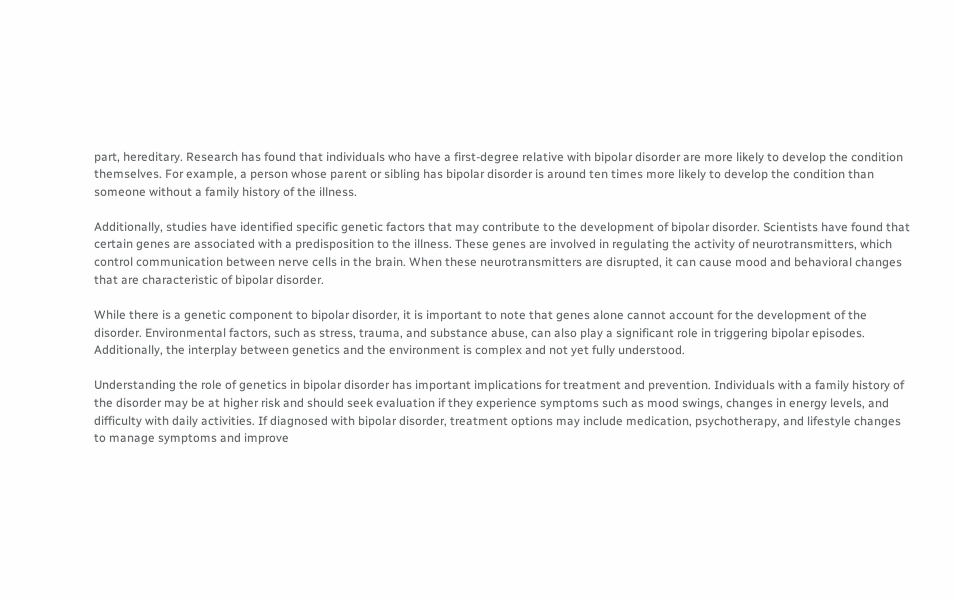part, hereditary. Research has found that individuals who have a first-degree relative with bipolar disorder are more likely to develop the condition themselves. For example, a person whose parent or sibling has bipolar disorder is around ten times more likely to develop the condition than someone without a family history of the illness.

Additionally, studies have identified specific genetic factors that may contribute to the development of bipolar disorder. Scientists have found that certain genes are associated with a predisposition to the illness. These genes are involved in regulating the activity of neurotransmitters, which control communication between nerve cells in the brain. When these neurotransmitters are disrupted, it can cause mood and behavioral changes that are characteristic of bipolar disorder.

While there is a genetic component to bipolar disorder, it is important to note that genes alone cannot account for the development of the disorder. Environmental factors, such as stress, trauma, and substance abuse, can also play a significant role in triggering bipolar episodes. Additionally, the interplay between genetics and the environment is complex and not yet fully understood.

Understanding the role of genetics in bipolar disorder has important implications for treatment and prevention. Individuals with a family history of the disorder may be at higher risk and should seek evaluation if they experience symptoms such as mood swings, changes in energy levels, and difficulty with daily activities. If diagnosed with bipolar disorder, treatment options may include medication, psychotherapy, and lifestyle changes to manage symptoms and improve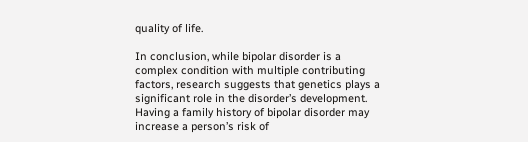quality of life.

In conclusion, while bipolar disorder is a complex condition with multiple contributing factors, research suggests that genetics plays a significant role in the disorder’s development. Having a family history of bipolar disorder may increase a person’s risk of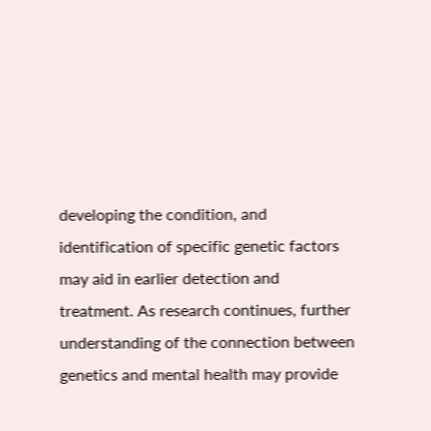developing the condition, and identification of specific genetic factors may aid in earlier detection and treatment. As research continues, further understanding of the connection between genetics and mental health may provide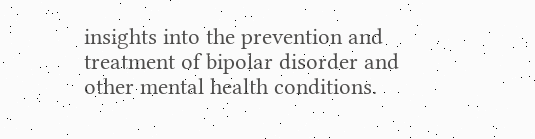insights into the prevention and treatment of bipolar disorder and other mental health conditions.